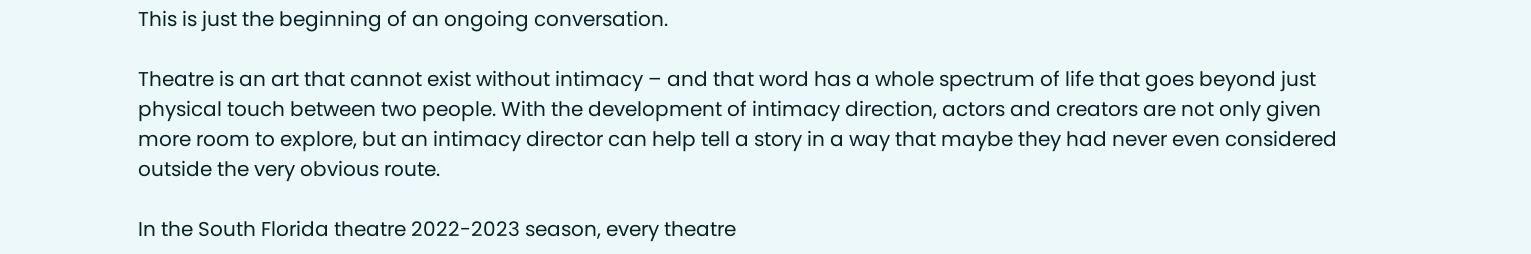This is just the beginning of an ongoing conversation.

Theatre is an art that cannot exist without intimacy – and that word has a whole spectrum of life that goes beyond just physical touch between two people. With the development of intimacy direction, actors and creators are not only given more room to explore, but an intimacy director can help tell a story in a way that maybe they had never even considered outside the very obvious route.

In the South Florida theatre 2022-2023 season, every theatre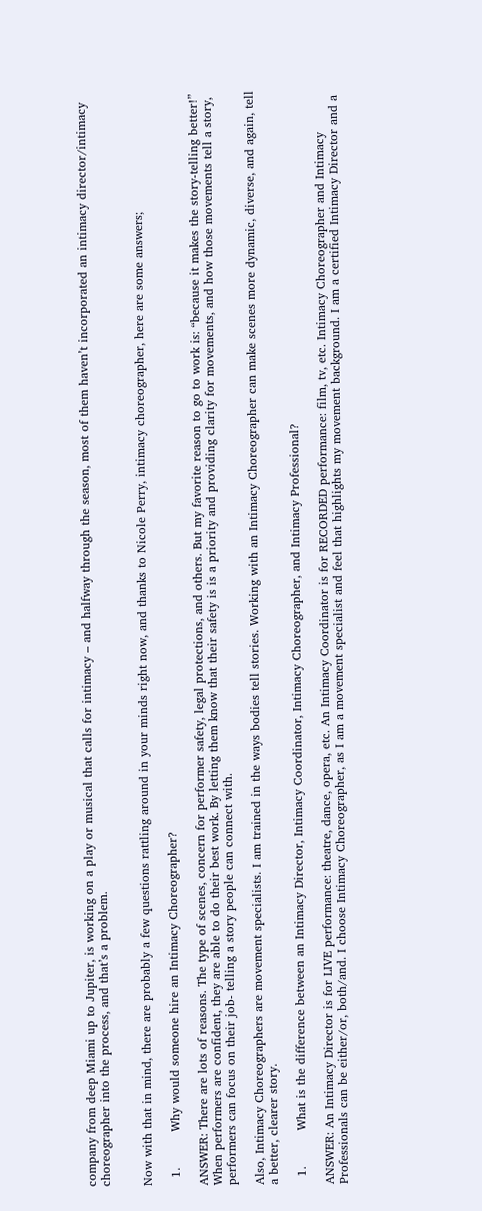company from deep Miami up to Jupiter, is working on a play or musical that calls for intimacy – and halfway through the season, most of them haven’t incorporated an intimacy director/intimacy choreographer into the process, and that’s a problem.


Now with that in mind, there are probably a few questions rattling around in your minds right now, and thanks to Nicole Perry, intimacy choreographer, here are some answers;

  1.         Why would someone hire an Intimacy Choreographer?

ANSWER: There are lots of reasons. The type of scenes, concern for performer safety, legal protections, and others. But my favorite reason to go to work is: “because it makes the story-telling better!” When performers are confident, they are able to do their best work. By letting them know that their safety is is a priority and providing clarity for movements, and how those movements tell a story, performers can focus on their job- telling a story people can connect with.

Also, Intimacy Choreographers are movement specialists. I am trained in the ways bodies tell stories. Working with an Intimacy Choreographer can make scenes more dynamic, diverse, and again, tell a better, clearer story.

  1.         What is the difference between an Intimacy Director, Intimacy Coordinator, Intimacy Choreographer, and Intimacy Professional?

ANSWER: An Intimacy Director is for LIVE performance: theatre, dance, opera, etc. An Intimacy Coordinator is for RECORDED performance: film, tv, etc. Intimacy Choreographer and Intimacy Professionals can be either/or, both/and. I choose Intimacy Choreographer, as I am a movement specialist and feel that highlights my movement background. I am a certified Intimacy Director and a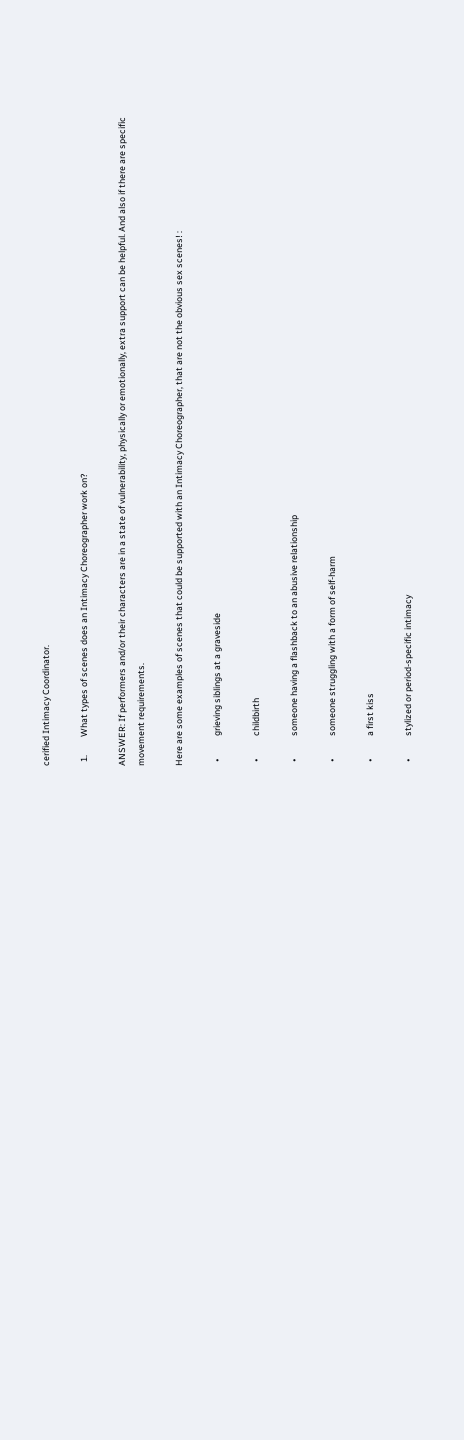cerified Intimacy Coordinator.

  1.         What types of scenes does an Intimacy Choreographer work on?

ANSWER: If performers and/or their characters are in a state of vulnerability, physically or emotionally, extra support can be helpful. And also if there are specific movement requirements.

Here are some examples of scenes that could be supported with an Intimacy Choreographer, that are not the obvious sex scenes! :

  •           grieving siblings at a graveside

  •           childbirth

  •           someone having a flashback to an abusive relationship

  •           someone struggling with a form of self-harm

  •           a first kiss

  •           stylized or period-specific intimacy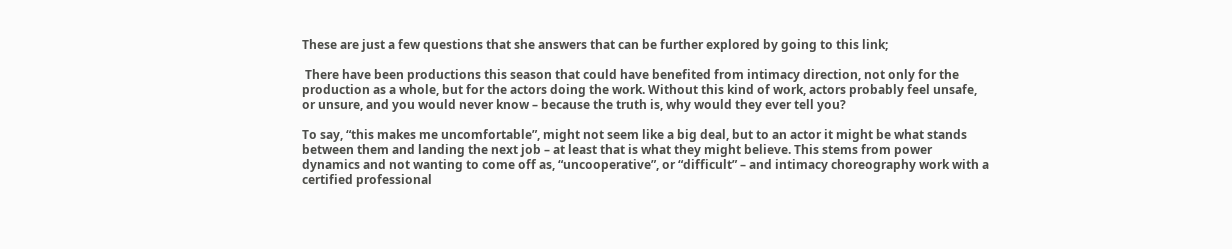These are just a few questions that she answers that can be further explored by going to this link;

 There have been productions this season that could have benefited from intimacy direction, not only for the production as a whole, but for the actors doing the work. Without this kind of work, actors probably feel unsafe, or unsure, and you would never know – because the truth is, why would they ever tell you?

To say, “this makes me uncomfortable”, might not seem like a big deal, but to an actor it might be what stands between them and landing the next job – at least that is what they might believe. This stems from power dynamics and not wanting to come off as, “uncooperative”, or “difficult” – and intimacy choreography work with a certified professional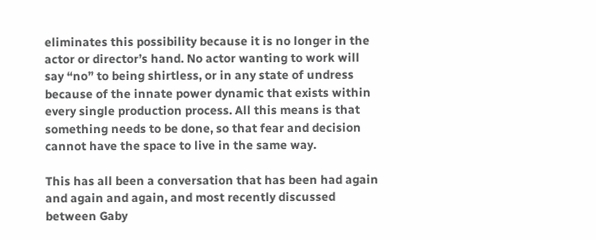eliminates this possibility because it is no longer in the actor or director’s hand. No actor wanting to work will say “no” to being shirtless, or in any state of undress because of the innate power dynamic that exists within every single production process. All this means is that something needs to be done, so that fear and decision cannot have the space to live in the same way.

This has all been a conversation that has been had again and again and again, and most recently discussed between Gaby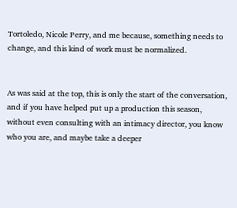Tortoledo, Nicole Perry, and me because, something needs to change, and this kind of work must be normalized.


As was said at the top, this is only the start of the conversation, and if you have helped put up a production this season, without even consulting with an intimacy director, you know who you are, and maybe take a deeper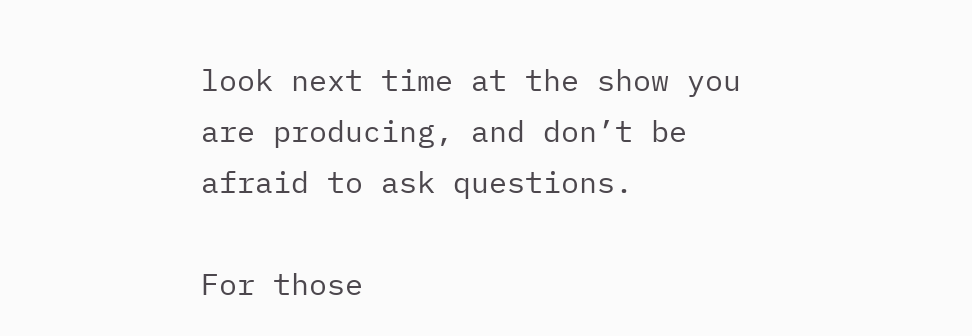look next time at the show you are producing, and don’t be afraid to ask questions.

For those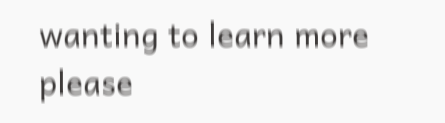wanting to learn more please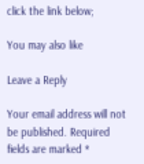click the link below;

You may also like

Leave a Reply

Your email address will not be published. Required fields are marked *